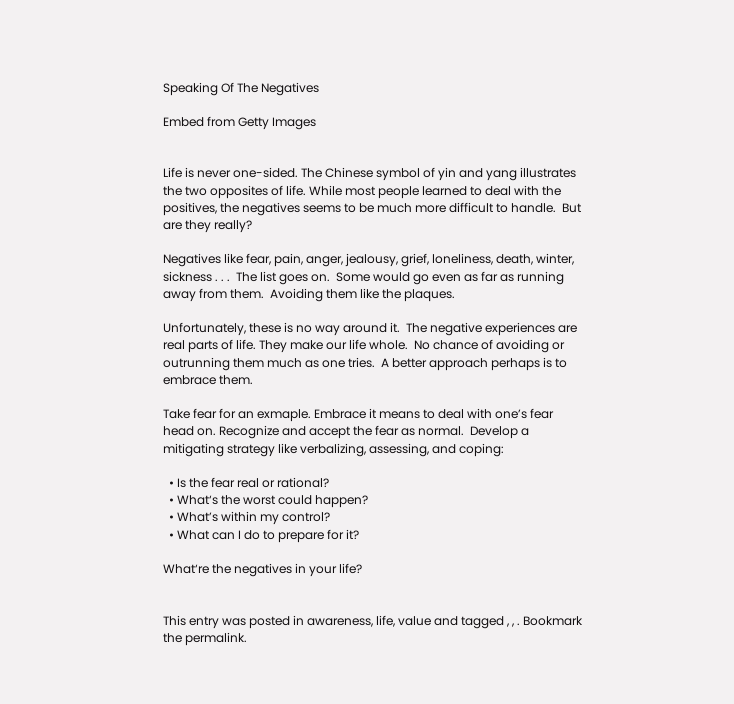Speaking Of The Negatives

Embed from Getty Images


Life is never one-sided. The Chinese symbol of yin and yang illustrates the two opposites of life. While most people learned to deal with the positives, the negatives seems to be much more difficult to handle.  But are they really?

Negatives like fear, pain, anger, jealousy, grief, loneliness, death, winter, sickness . . .  The list goes on.  Some would go even as far as running away from them.  Avoiding them like the plaques.

Unfortunately, these is no way around it.  The negative experiences are real parts of life. They make our life whole.  No chance of avoiding or outrunning them much as one tries.  A better approach perhaps is to embrace them.

Take fear for an exmaple. Embrace it means to deal with one’s fear head on. Recognize and accept the fear as normal.  Develop a mitigating strategy like verbalizing, assessing, and coping:

  • Is the fear real or rational?
  • What‘s the worst could happen?
  • What’s within my control?
  • What can I do to prepare for it?

What‘re the negatives in your life?


This entry was posted in awareness, life, value and tagged , , . Bookmark the permalink.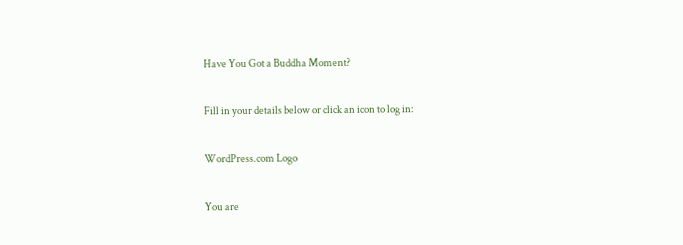Have You Got a Buddha Moment?

Fill in your details below or click an icon to log in:

WordPress.com Logo

You are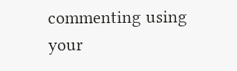commenting using your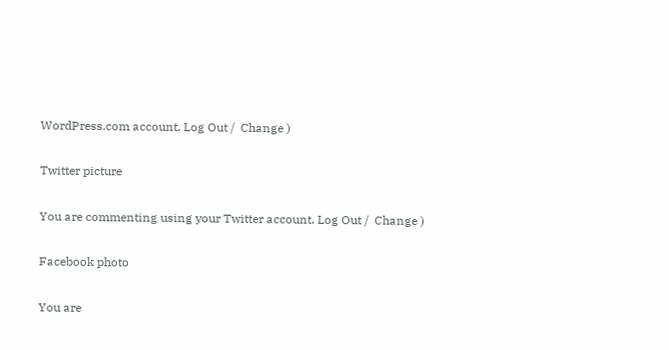WordPress.com account. Log Out /  Change )

Twitter picture

You are commenting using your Twitter account. Log Out /  Change )

Facebook photo

You are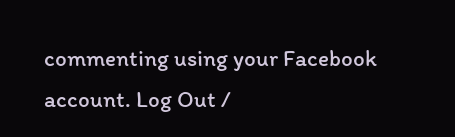commenting using your Facebook account. Log Out /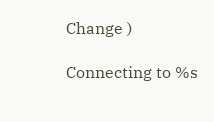Change )

Connecting to %s